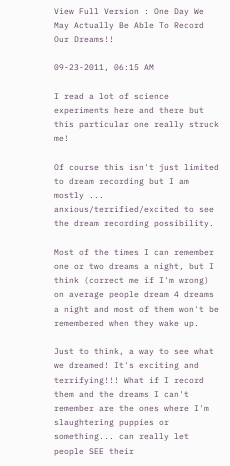View Full Version : One Day We May Actually Be Able To Record Our Dreams!!

09-23-2011, 06:15 AM

I read a lot of science experiments here and there but this particular one really struck me!

Of course this isn't just limited to dream recording but I am mostly ... anxious/terrified/excited to see the dream recording possibility.

Most of the times I can remember one or two dreams a night, but I think (correct me if I'm wrong) on average people dream 4 dreams a night and most of them won't be remembered when they wake up.

Just to think, a way to see what we dreamed! It's exciting and terrifying!!! What if I record them and the dreams I can't remember are the ones where I'm slaughtering puppies or something... can really let people SEE their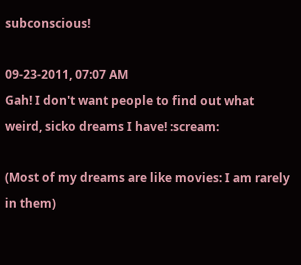subconscious!

09-23-2011, 07:07 AM
Gah! I don't want people to find out what weird, sicko dreams I have! :scream:

(Most of my dreams are like movies: I am rarely in them)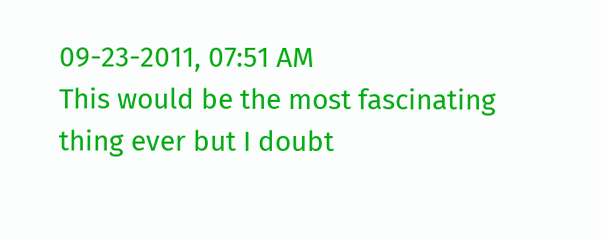09-23-2011, 07:51 AM
This would be the most fascinating thing ever but I doubt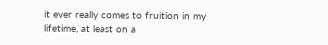it ever really comes to fruition in my lifetime, at least on a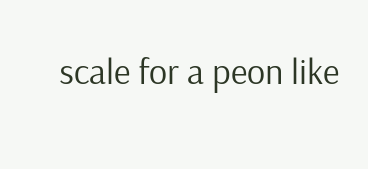scale for a peon like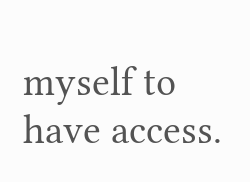myself to have access.